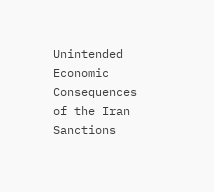Unintended Economic Consequences of the Iran Sanctions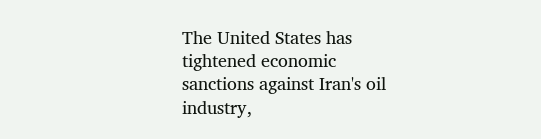The United States has tightened economic sanctions against Iran's oil industry,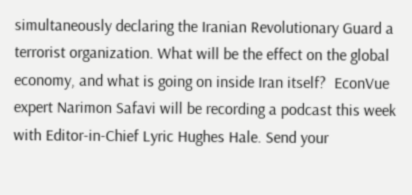simultaneously declaring the Iranian Revolutionary Guard a terrorist organization. What will be the effect on the global economy, and what is going on inside Iran itself?  EconVue expert Narimon Safavi will be recording a podcast this week with Editor-in-Chief Lyric Hughes Hale. Send your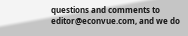questions and comments to editor@econvue.com, and we do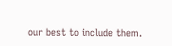our best to include them.